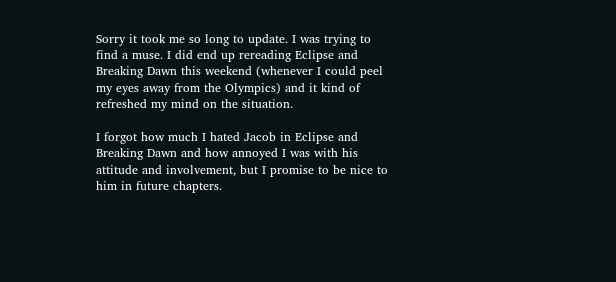Sorry it took me so long to update. I was trying to find a muse. I did end up rereading Eclipse and Breaking Dawn this weekend (whenever I could peel my eyes away from the Olympics) and it kind of refreshed my mind on the situation.

I forgot how much I hated Jacob in Eclipse and Breaking Dawn and how annoyed I was with his attitude and involvement, but I promise to be nice to him in future chapters.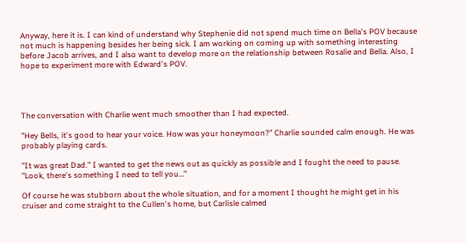Anyway, here it is. I can kind of understand why Stephenie did not spend much time on Bella's POV because not much is happening besides her being sick. I am working on coming up with something interesting before Jacob arrives, and I also want to develop more on the relationship between Rosalie and Bella. Also, I hope to experiment more with Edward's POV.




The conversation with Charlie went much smoother than I had expected.

"Hey Bells, it's good to hear your voice. How was your honeymoon?" Charlie sounded calm enough. He was probably playing cards.

"It was great Dad." I wanted to get the news out as quickly as possible and I fought the need to pause. "Look, there's something I need to tell you…"

Of course he was stubborn about the whole situation, and for a moment I thought he might get in his cruiser and come straight to the Cullen's home, but Carlisle calmed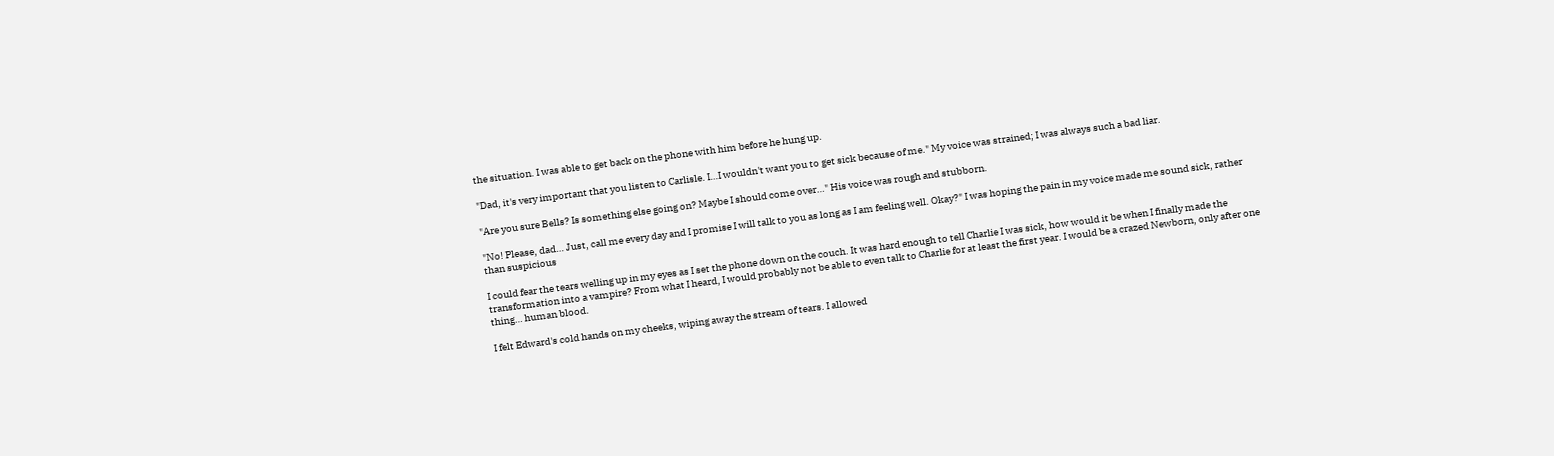the situation. I was able to get back on the phone with him before he hung up.

"Dad, it's very important that you listen to Carlisle. I…I wouldn't want you to get sick because of me." My voice was strained; I was always such a bad liar.

"Are you sure Bells? Is something else going on? Maybe I should come over…" His voice was rough and stubborn.

"No! Please, dad… Just, call me every day and I promise I will talk to you as long as I am feeling well. Okay?" I was hoping the pain in my voice made me sound sick, rather than suspicious

I could fear the tears welling up in my eyes as I set the phone down on the couch. It was hard enough to tell Charlie I was sick, how would it be when I finally made the transformation into a vampire? From what I heard, I would probably not be able to even talk to Charlie for at least the first year. I would be a crazed Newborn, only after one thing… human blood.

I felt Edward's cold hands on my cheeks, wiping away the stream of tears. I allowed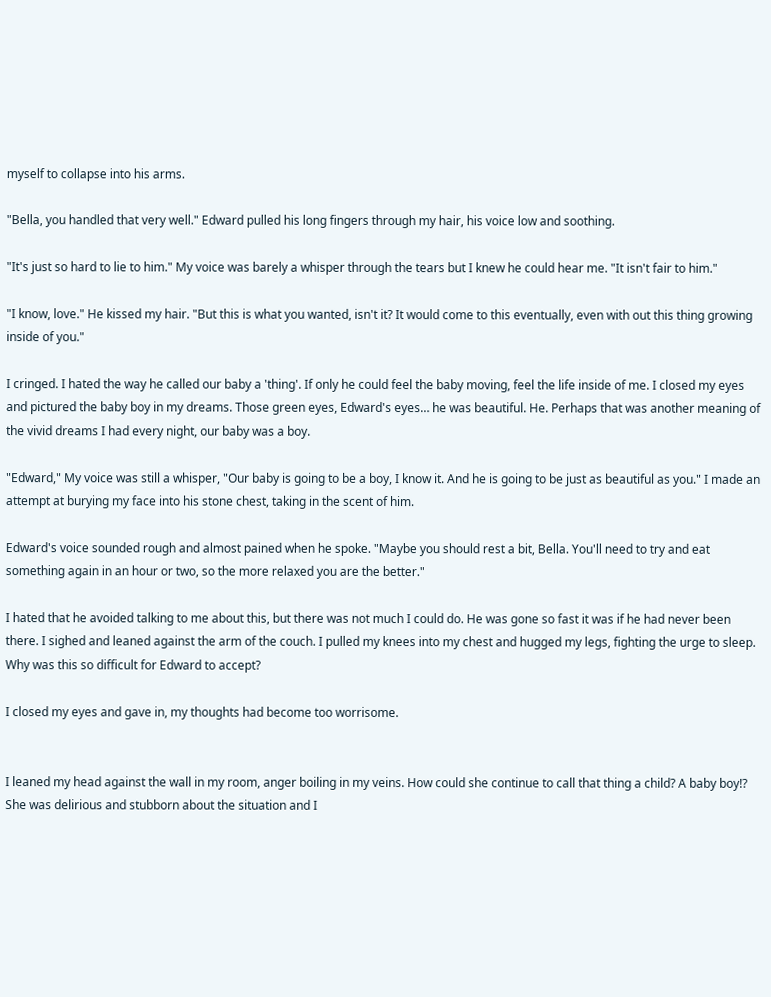myself to collapse into his arms.

"Bella, you handled that very well." Edward pulled his long fingers through my hair, his voice low and soothing.

"It's just so hard to lie to him." My voice was barely a whisper through the tears but I knew he could hear me. "It isn't fair to him."

"I know, love." He kissed my hair. "But this is what you wanted, isn't it? It would come to this eventually, even with out this thing growing inside of you."

I cringed. I hated the way he called our baby a 'thing'. If only he could feel the baby moving, feel the life inside of me. I closed my eyes and pictured the baby boy in my dreams. Those green eyes, Edward's eyes… he was beautiful. He. Perhaps that was another meaning of the vivid dreams I had every night, our baby was a boy.

"Edward," My voice was still a whisper, "Our baby is going to be a boy, I know it. And he is going to be just as beautiful as you." I made an attempt at burying my face into his stone chest, taking in the scent of him.

Edward's voice sounded rough and almost pained when he spoke. "Maybe you should rest a bit, Bella. You'll need to try and eat something again in an hour or two, so the more relaxed you are the better."

I hated that he avoided talking to me about this, but there was not much I could do. He was gone so fast it was if he had never been there. I sighed and leaned against the arm of the couch. I pulled my knees into my chest and hugged my legs, fighting the urge to sleep. Why was this so difficult for Edward to accept?

I closed my eyes and gave in, my thoughts had become too worrisome.


I leaned my head against the wall in my room, anger boiling in my veins. How could she continue to call that thing a child? A baby boy!? She was delirious and stubborn about the situation and I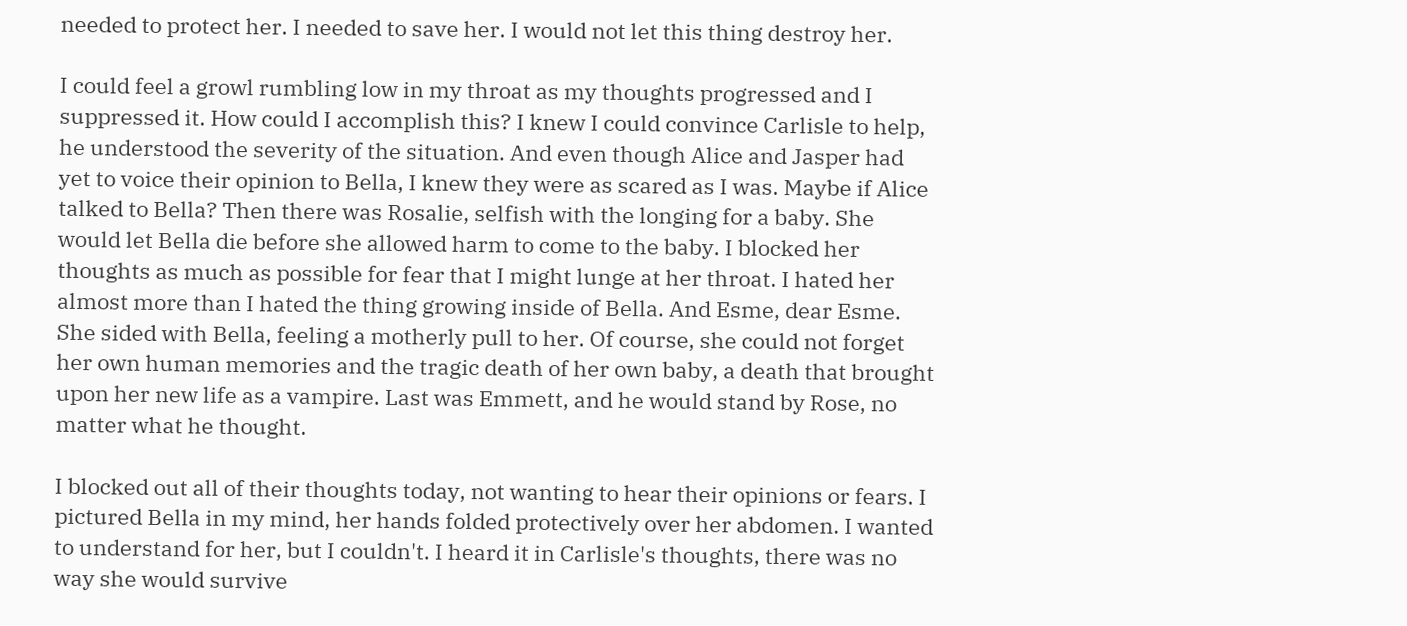needed to protect her. I needed to save her. I would not let this thing destroy her.

I could feel a growl rumbling low in my throat as my thoughts progressed and I suppressed it. How could I accomplish this? I knew I could convince Carlisle to help, he understood the severity of the situation. And even though Alice and Jasper had yet to voice their opinion to Bella, I knew they were as scared as I was. Maybe if Alice talked to Bella? Then there was Rosalie, selfish with the longing for a baby. She would let Bella die before she allowed harm to come to the baby. I blocked her thoughts as much as possible for fear that I might lunge at her throat. I hated her almost more than I hated the thing growing inside of Bella. And Esme, dear Esme. She sided with Bella, feeling a motherly pull to her. Of course, she could not forget her own human memories and the tragic death of her own baby, a death that brought upon her new life as a vampire. Last was Emmett, and he would stand by Rose, no matter what he thought.

I blocked out all of their thoughts today, not wanting to hear their opinions or fears. I pictured Bella in my mind, her hands folded protectively over her abdomen. I wanted to understand for her, but I couldn't. I heard it in Carlisle's thoughts, there was no way she would survive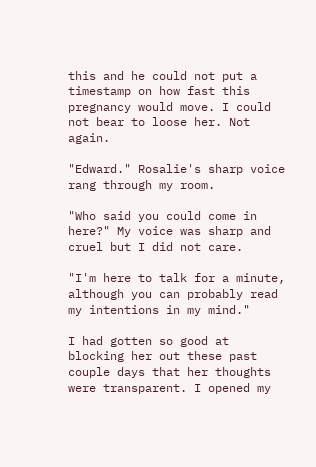this and he could not put a timestamp on how fast this pregnancy would move. I could not bear to loose her. Not again.

"Edward." Rosalie's sharp voice rang through my room.

"Who said you could come in here?" My voice was sharp and cruel but I did not care.

"I'm here to talk for a minute, although you can probably read my intentions in my mind."

I had gotten so good at blocking her out these past couple days that her thoughts were transparent. I opened my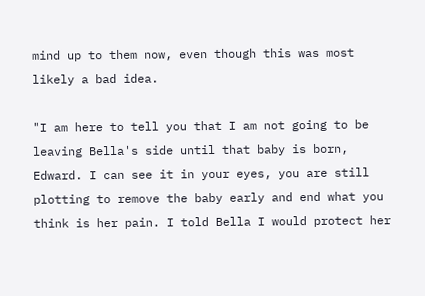mind up to them now, even though this was most likely a bad idea.

"I am here to tell you that I am not going to be leaving Bella's side until that baby is born, Edward. I can see it in your eyes, you are still plotting to remove the baby early and end what you think is her pain. I told Bella I would protect her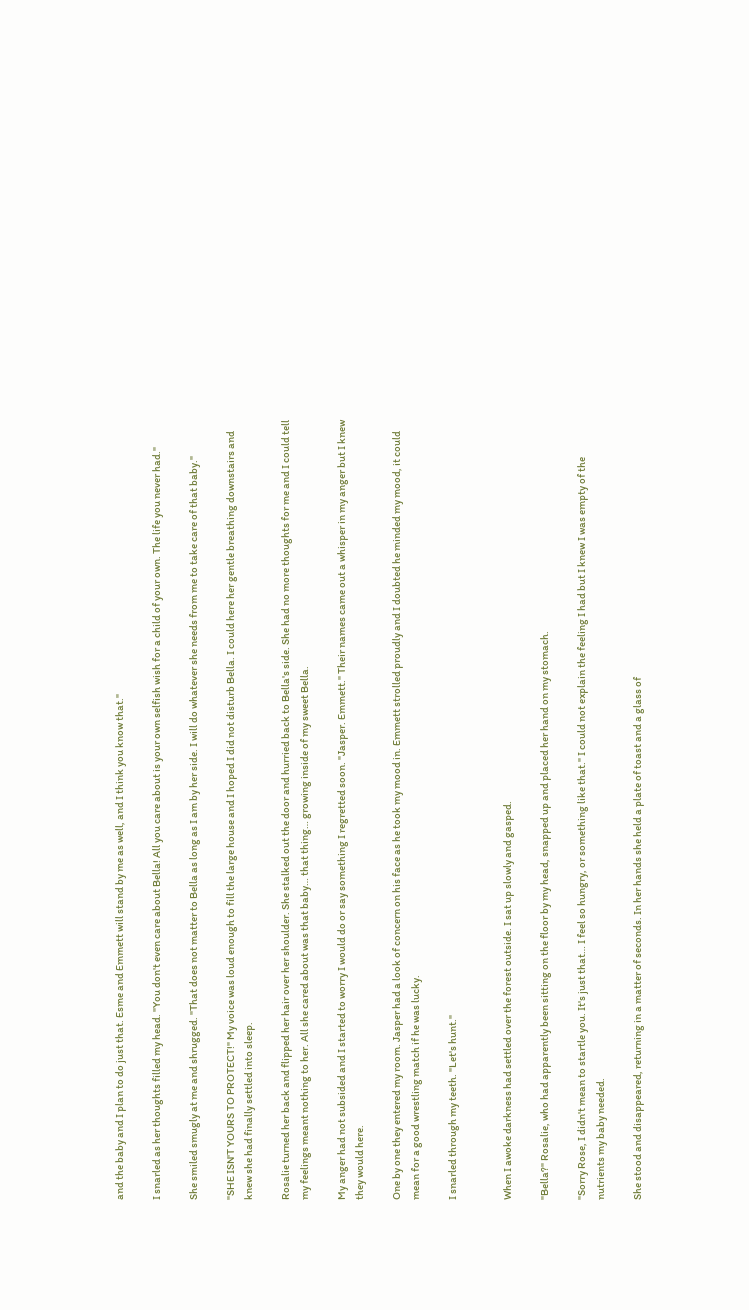and the baby and I plan to do just that. Esme and Emmett will stand by me as well, and I think you know that."

I snarled as her thoughts filled my head. "You don't even care about Bella! All you care about is your own selfish wish for a child of your own. The life you never had."

She smiled smugly at me and shrugged. "That does not matter to Bella as long as I am by her side. I will do whatever she needs from me to take care of that baby."

"SHE ISN'T YOURS TO PROTECT!" My voice was loud enough to fill the large house and I hoped I did not disturb Bella. I could here her gentle breathing downstairs and knew she had finally settled into sleep.

Rosalie turned her back and flipped her hair over her shoulder. She stalked out the door and hurried back to Bella's side. She had no more thoughts for me and I could tell my feelings meant nothing to her. All she cared about was that baby… that thing… growing inside of my sweet Bella.

My anger had not subsided and I started to worry I would do or say something I regretted soon. "Jasper. Emmett." Their names came out a whisper in my anger but I knew they would here.

One by one they entered my room. Jasper had a look of concern on his face as he took my mood in. Emmett strolled proudly and I doubted he minded my mood, it could mean for a good wrestling match if he was lucky.

I snarled through my teeth. "Let's hunt."


When I awoke darkness had settled over the forest outside. I sat up slowly and gasped.

"Bella?" Rosalie, who had apparently been sitting on the floor by my head, snapped up and placed her hand on my stomach.

"Sorry Rose, I didn't mean to startle you. It's just that… I feel so hungry, or something like that." I could not explain the feeling I had but I knew I was empty of the nutrients my baby needed.

She stood and disappeared, returning in a matter of seconds. In her hands she held a plate of toast and a glass of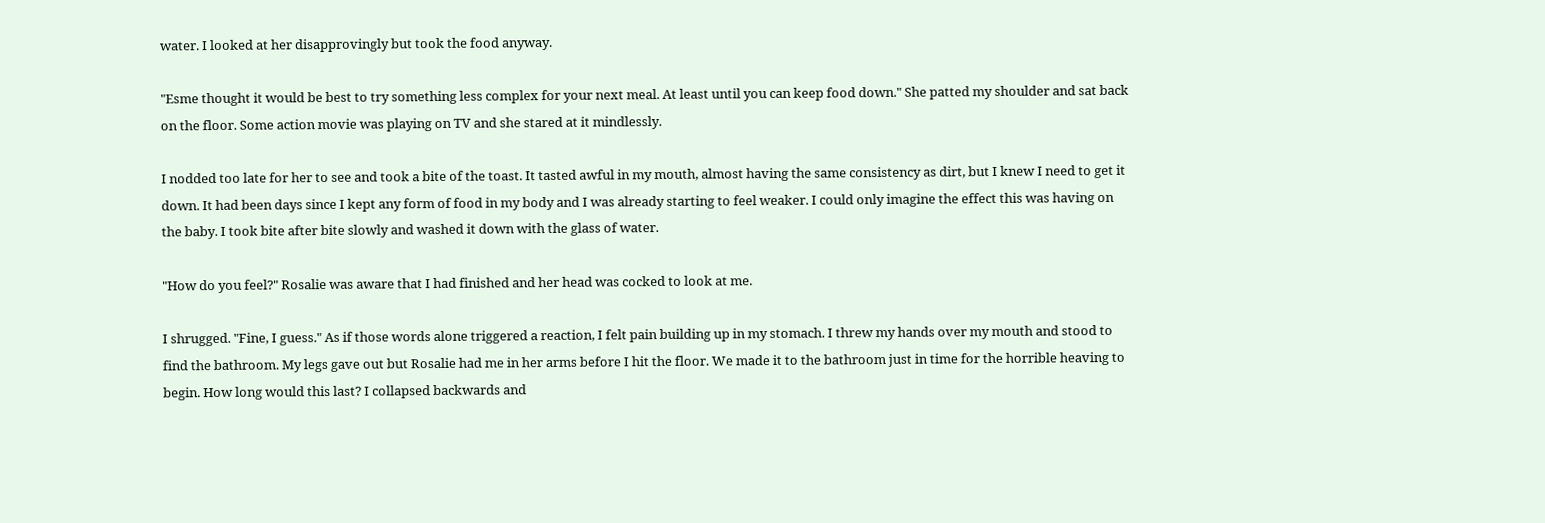water. I looked at her disapprovingly but took the food anyway.

"Esme thought it would be best to try something less complex for your next meal. At least until you can keep food down." She patted my shoulder and sat back on the floor. Some action movie was playing on TV and she stared at it mindlessly.

I nodded too late for her to see and took a bite of the toast. It tasted awful in my mouth, almost having the same consistency as dirt, but I knew I need to get it down. It had been days since I kept any form of food in my body and I was already starting to feel weaker. I could only imagine the effect this was having on the baby. I took bite after bite slowly and washed it down with the glass of water.

"How do you feel?" Rosalie was aware that I had finished and her head was cocked to look at me.

I shrugged. "Fine, I guess." As if those words alone triggered a reaction, I felt pain building up in my stomach. I threw my hands over my mouth and stood to find the bathroom. My legs gave out but Rosalie had me in her arms before I hit the floor. We made it to the bathroom just in time for the horrible heaving to begin. How long would this last? I collapsed backwards and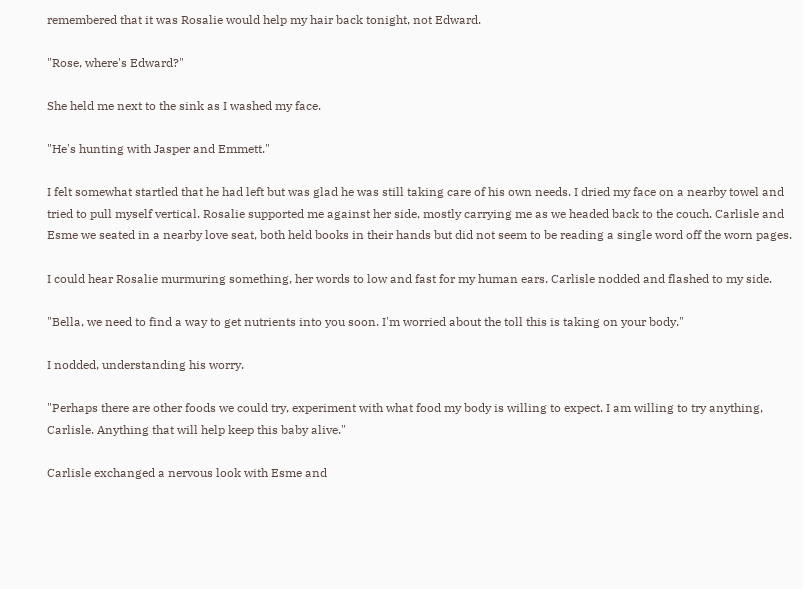remembered that it was Rosalie would help my hair back tonight, not Edward.

"Rose, where's Edward?"

She held me next to the sink as I washed my face.

"He's hunting with Jasper and Emmett."

I felt somewhat startled that he had left but was glad he was still taking care of his own needs. I dried my face on a nearby towel and tried to pull myself vertical. Rosalie supported me against her side, mostly carrying me as we headed back to the couch. Carlisle and Esme we seated in a nearby love seat, both held books in their hands but did not seem to be reading a single word off the worn pages.

I could hear Rosalie murmuring something, her words to low and fast for my human ears. Carlisle nodded and flashed to my side.

"Bella, we need to find a way to get nutrients into you soon. I'm worried about the toll this is taking on your body."

I nodded, understanding his worry.

"Perhaps there are other foods we could try, experiment with what food my body is willing to expect. I am willing to try anything, Carlisle. Anything that will help keep this baby alive."

Carlisle exchanged a nervous look with Esme and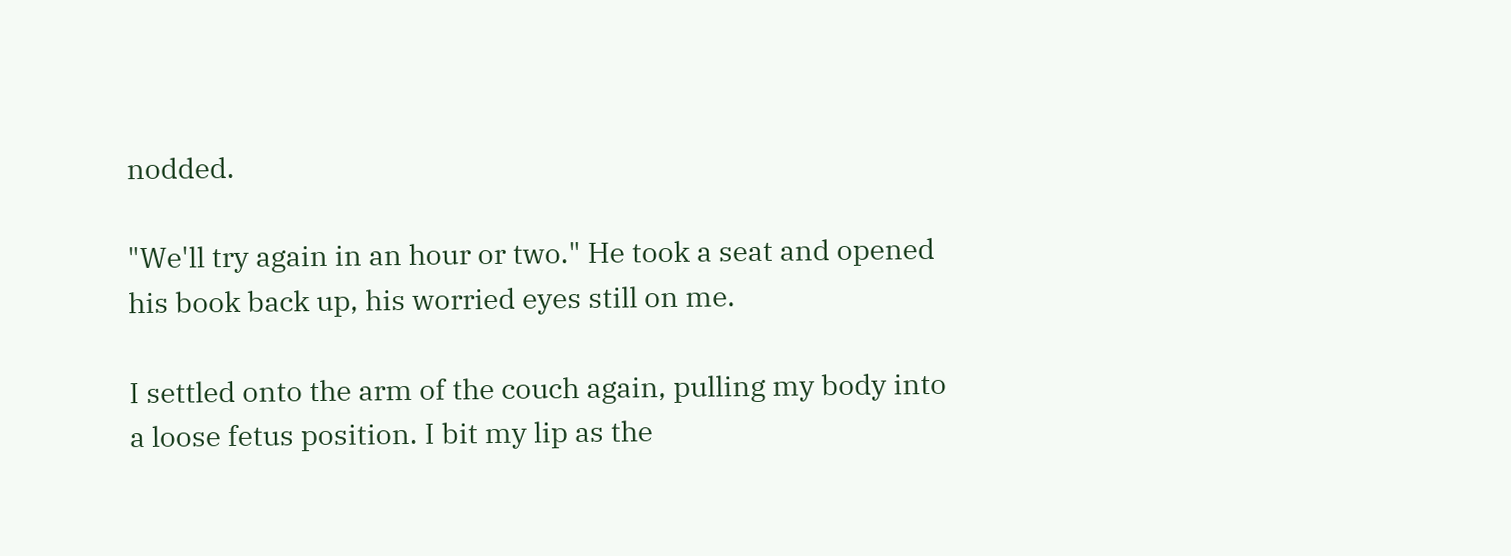nodded.

"We'll try again in an hour or two." He took a seat and opened his book back up, his worried eyes still on me.

I settled onto the arm of the couch again, pulling my body into a loose fetus position. I bit my lip as the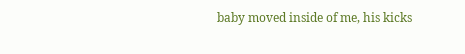baby moved inside of me, his kicks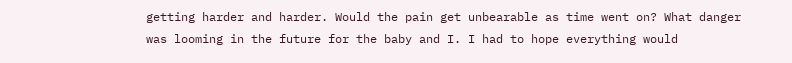getting harder and harder. Would the pain get unbearable as time went on? What danger was looming in the future for the baby and I. I had to hope everything would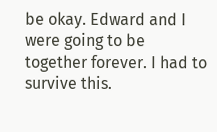be okay. Edward and I were going to be together forever. I had to survive this.